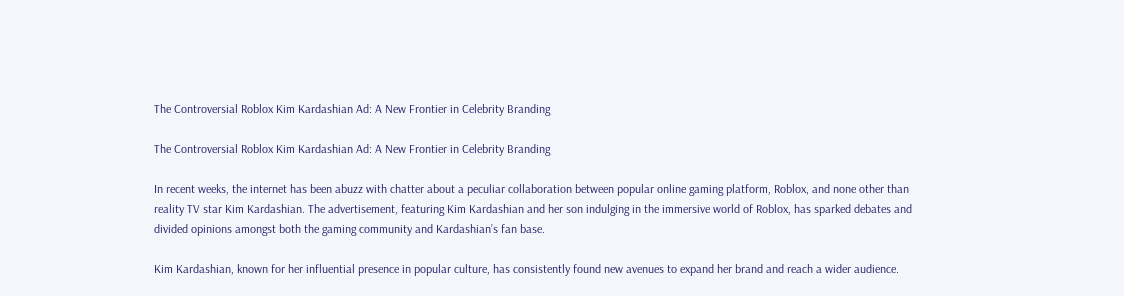The Controversial Roblox Kim Kardashian Ad: A New Frontier in Celebrity Branding

The Controversial Roblox Kim Kardashian Ad: A New Frontier in Celebrity Branding

In recent weeks, the internet has been abuzz with chatter about a peculiar collaboration between popular online gaming platform, Roblox, and none other than reality TV star Kim Kardashian. The advertisement, featuring Kim Kardashian and her son indulging in the immersive world of Roblox, has sparked debates and divided opinions amongst both the gaming community and Kardashian’s fan base.

Kim Kardashian, known for her influential presence in popular culture, has consistently found new avenues to expand her brand and reach a wider audience.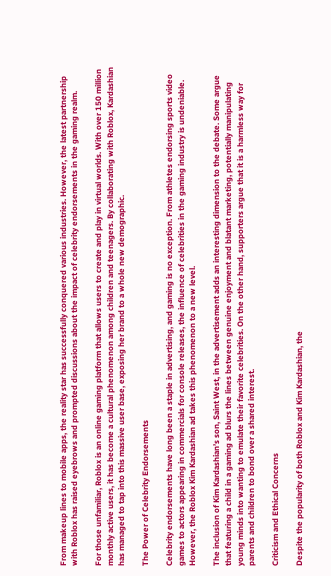From makeup lines to mobile apps, the reality star has successfully conquered various industries. However, the latest partnership with Roblox has raised eyebrows and prompted discussions about the impact of celebrity endorsements in the gaming realm.

For those unfamiliar, Roblox is an online gaming platform that allows users to create and play in virtual worlds. With over 150 million monthly active users, it has become a cultural phenomenon among children and teenagers. By collaborating with Roblox, Kardashian has managed to tap into this massive user base, exposing her brand to a whole new demographic.

The Power of Celebrity Endorsements

Celebrity endorsements have long been a staple in advertising, and gaming is no exception. From athletes endorsing sports video games to actors appearing in commercials for console releases, the influence of celebrities in the gaming industry is undeniable. However, the Roblox Kim Kardashian ad takes this phenomenon to a new level.

The inclusion of Kim Kardashian’s son, Saint West, in the advertisement adds an interesting dimension to the debate. Some argue that featuring a child in a gaming ad blurs the lines between genuine enjoyment and blatant marketing, potentially manipulating young minds into wanting to emulate their favorite celebrities. On the other hand, supporters argue that it is a harmless way for parents and children to bond over a shared interest.

Criticism and Ethical Concerns

Despite the popularity of both Roblox and Kim Kardashian, the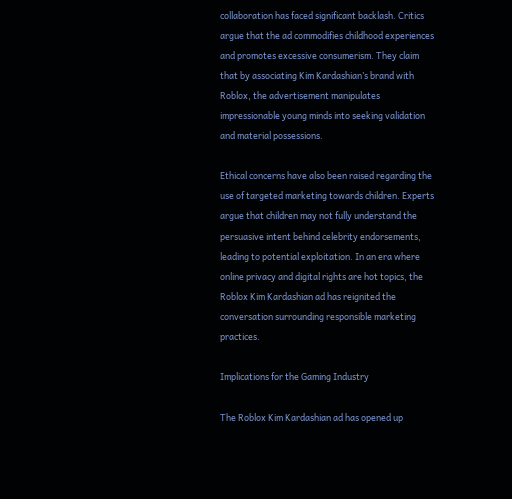collaboration has faced significant backlash. Critics argue that the ad commodifies childhood experiences and promotes excessive consumerism. They claim that by associating Kim Kardashian’s brand with Roblox, the advertisement manipulates impressionable young minds into seeking validation and material possessions.

Ethical concerns have also been raised regarding the use of targeted marketing towards children. Experts argue that children may not fully understand the persuasive intent behind celebrity endorsements, leading to potential exploitation. In an era where online privacy and digital rights are hot topics, the Roblox Kim Kardashian ad has reignited the conversation surrounding responsible marketing practices.

Implications for the Gaming Industry

The Roblox Kim Kardashian ad has opened up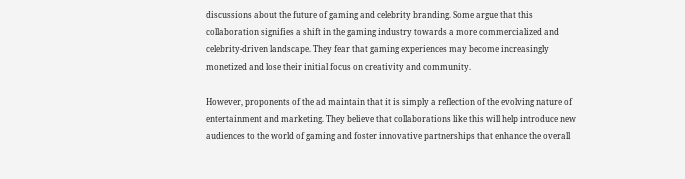discussions about the future of gaming and celebrity branding. Some argue that this collaboration signifies a shift in the gaming industry towards a more commercialized and celebrity-driven landscape. They fear that gaming experiences may become increasingly monetized and lose their initial focus on creativity and community.

However, proponents of the ad maintain that it is simply a reflection of the evolving nature of entertainment and marketing. They believe that collaborations like this will help introduce new audiences to the world of gaming and foster innovative partnerships that enhance the overall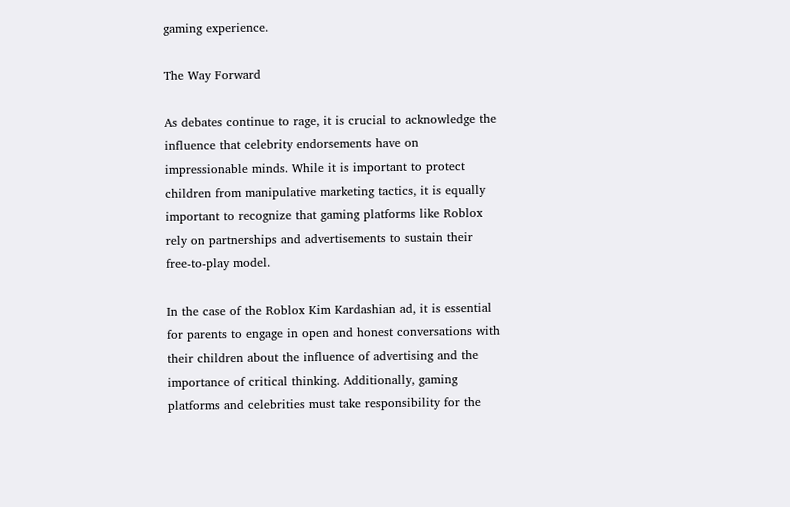gaming experience.

The Way Forward

As debates continue to rage, it is crucial to acknowledge the influence that celebrity endorsements have on impressionable minds. While it is important to protect children from manipulative marketing tactics, it is equally important to recognize that gaming platforms like Roblox rely on partnerships and advertisements to sustain their free-to-play model.

In the case of the Roblox Kim Kardashian ad, it is essential for parents to engage in open and honest conversations with their children about the influence of advertising and the importance of critical thinking. Additionally, gaming platforms and celebrities must take responsibility for the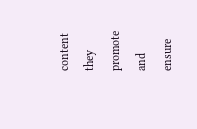content they promote and ensure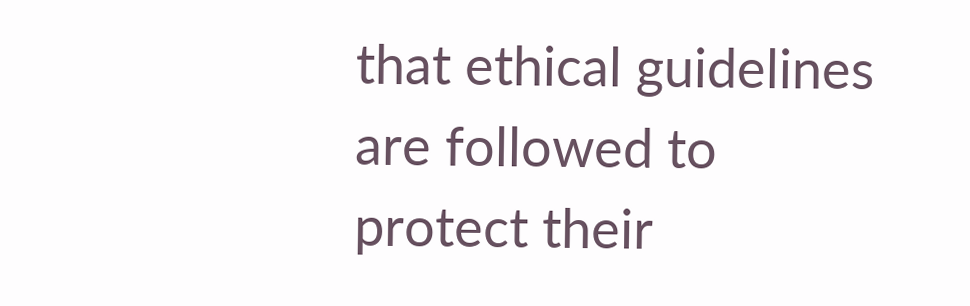that ethical guidelines are followed to protect their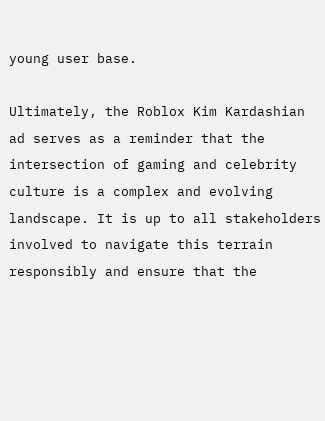young user base.

Ultimately, the Roblox Kim Kardashian ad serves as a reminder that the intersection of gaming and celebrity culture is a complex and evolving landscape. It is up to all stakeholders involved to navigate this terrain responsibly and ensure that the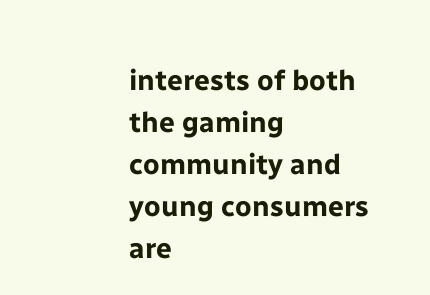interests of both the gaming community and young consumers are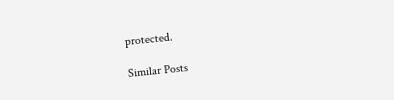protected.

Similar Posts